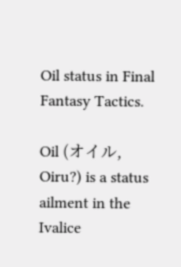Oil status in Final Fantasy Tactics.

Oil (オイル, Oiru?) is a status ailment in the Ivalice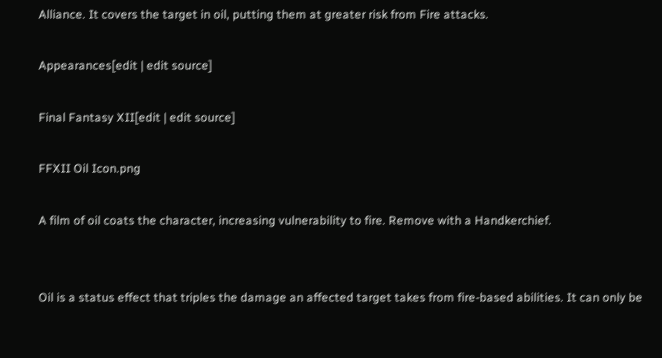Alliance. It covers the target in oil, putting them at greater risk from Fire attacks.

Appearances[edit | edit source]

Final Fantasy XII[edit | edit source]

FFXII Oil Icon.png

A film of oil coats the character, increasing vulnerability to fire. Remove with a Handkerchief.


Oil is a status effect that triples the damage an affected target takes from fire-based abilities. It can only be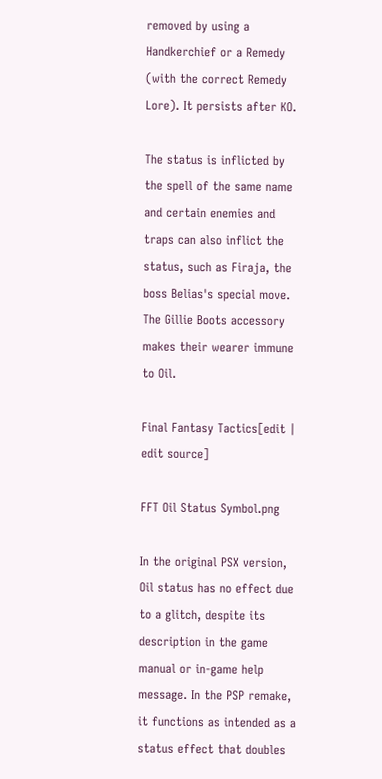removed by using a Handkerchief or a Remedy (with the correct Remedy Lore). It persists after KO.

The status is inflicted by the spell of the same name and certain enemies and traps can also inflict the status, such as Firaja, the boss Belias's special move. The Gillie Boots accessory makes their wearer immune to Oil.

Final Fantasy Tactics[edit | edit source]

FFT Oil Status Symbol.png

In the original PSX version, Oil status has no effect due to a glitch, despite its description in the game manual or in-game help message. In the PSP remake, it functions as intended as a status effect that doubles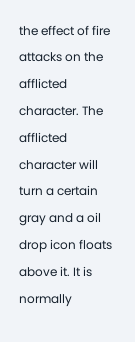the effect of fire attacks on the afflicted character. The afflicted character will turn a certain gray and a oil drop icon floats above it. It is normally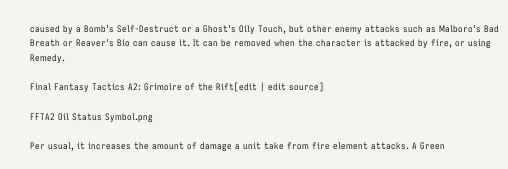caused by a Bomb's Self-Destruct or a Ghost's Oily Touch, but other enemy attacks such as Malboro's Bad Breath or Reaver's Bio can cause it. It can be removed when the character is attacked by fire, or using Remedy.

Final Fantasy Tactics A2: Grimoire of the Rift[edit | edit source]

FFTA2 Oil Status Symbol.png

Per usual, it increases the amount of damage a unit take from fire element attacks. A Green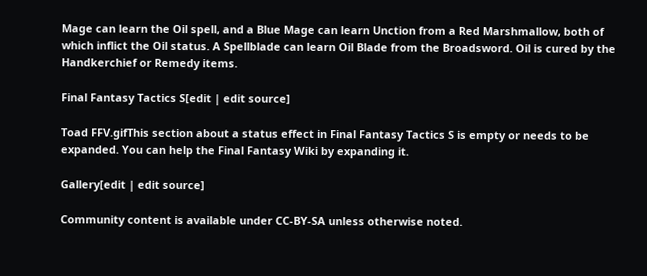Mage can learn the Oil spell, and a Blue Mage can learn Unction from a Red Marshmallow, both of which inflict the Oil status. A Spellblade can learn Oil Blade from the Broadsword. Oil is cured by the Handkerchief or Remedy items.

Final Fantasy Tactics S[edit | edit source]

Toad FFV.gifThis section about a status effect in Final Fantasy Tactics S is empty or needs to be expanded. You can help the Final Fantasy Wiki by expanding it.

Gallery[edit | edit source]

Community content is available under CC-BY-SA unless otherwise noted.